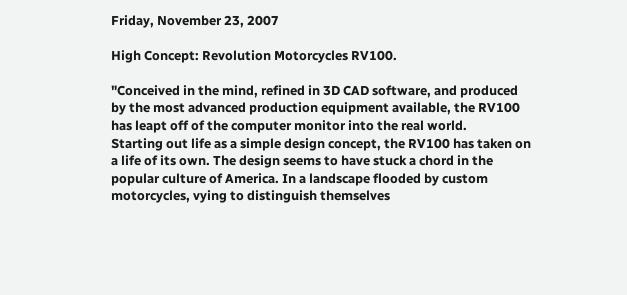Friday, November 23, 2007

High Concept: Revolution Motorcycles RV100.

"Conceived in the mind, refined in 3D CAD software, and produced by the most advanced production equipment available, the RV100 has leapt off of the computer monitor into the real world.
Starting out life as a simple design concept, the RV100 has taken on a life of its own. The design seems to have stuck a chord in the popular culture of America. In a landscape flooded by custom motorcycles, vying to distinguish themselves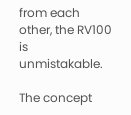from each other, the RV100 is unmistakable.

The concept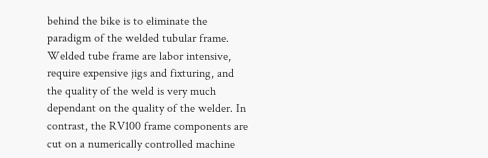behind the bike is to eliminate the paradigm of the welded tubular frame. Welded tube frame are labor intensive, require expensive jigs and fixturing, and the quality of the weld is very much dependant on the quality of the welder. In contrast, the RV100 frame components are cut on a numerically controlled machine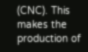(CNC). This makes the production of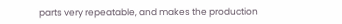parts very repeatable, and makes the production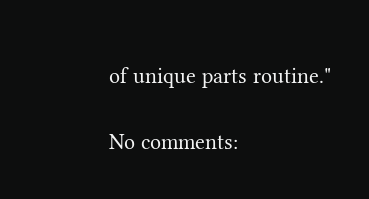of unique parts routine."

No comments: